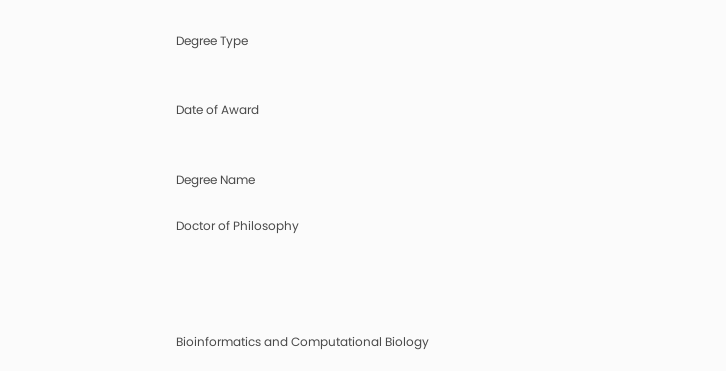Degree Type


Date of Award


Degree Name

Doctor of Philosophy




Bioinformatics and Computational Biology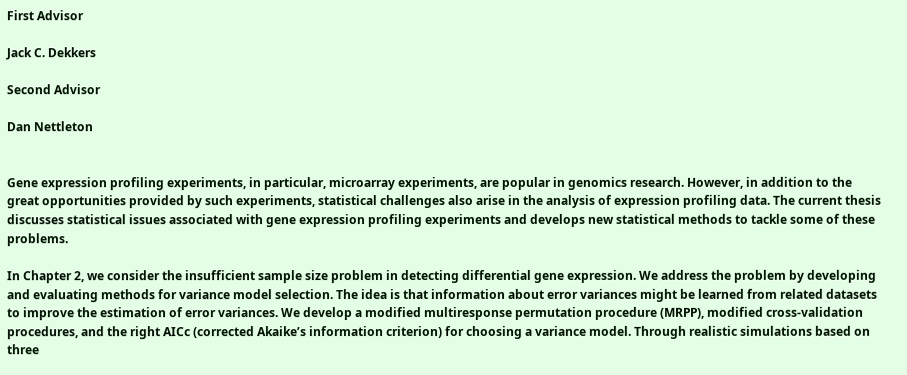First Advisor

Jack C. Dekkers

Second Advisor

Dan Nettleton


Gene expression profiling experiments, in particular, microarray experiments, are popular in genomics research. However, in addition to the great opportunities provided by such experiments, statistical challenges also arise in the analysis of expression profiling data. The current thesis discusses statistical issues associated with gene expression profiling experiments and develops new statistical methods to tackle some of these problems.

In Chapter 2, we consider the insufficient sample size problem in detecting differential gene expression. We address the problem by developing and evaluating methods for variance model selection. The idea is that information about error variances might be learned from related datasets to improve the estimation of error variances. We develop a modified multiresponse permutation procedure (MRPP), modified cross-validation procedures, and the right AICc (corrected Akaike’s information criterion) for choosing a variance model. Through realistic simulations based on three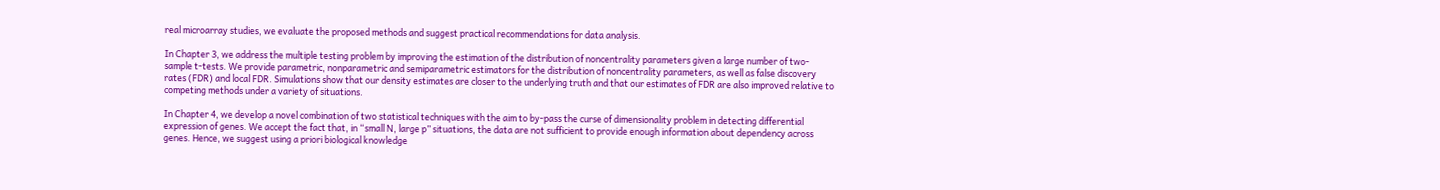real microarray studies, we evaluate the proposed methods and suggest practical recommendations for data analysis.

In Chapter 3, we address the multiple testing problem by improving the estimation of the distribution of noncentrality parameters given a large number of two-sample t-tests. We provide parametric, nonparametric and semiparametric estimators for the distribution of noncentrality parameters, as well as false discovery rates (FDR) and local FDR. Simulations show that our density estimates are closer to the underlying truth and that our estimates of FDR are also improved relative to competing methods under a variety of situations.

In Chapter 4, we develop a novel combination of two statistical techniques with the aim to by-pass the curse of dimensionality problem in detecting differential expression of genes. We accept the fact that, in “small N, large p” situations, the data are not sufficient to provide enough information about dependency across genes. Hence, we suggest using a priori biological knowledge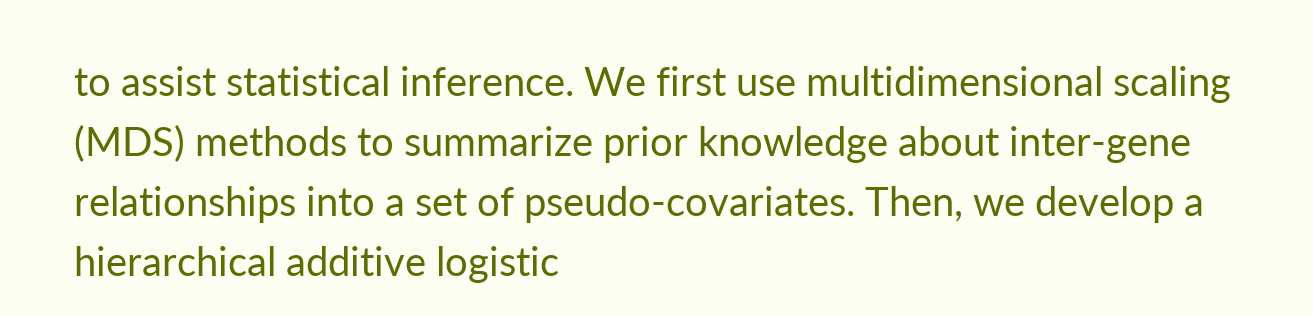to assist statistical inference. We first use multidimensional scaling (MDS) methods to summarize prior knowledge about inter-gene relationships into a set of pseudo-covariates. Then, we develop a hierarchical additive logistic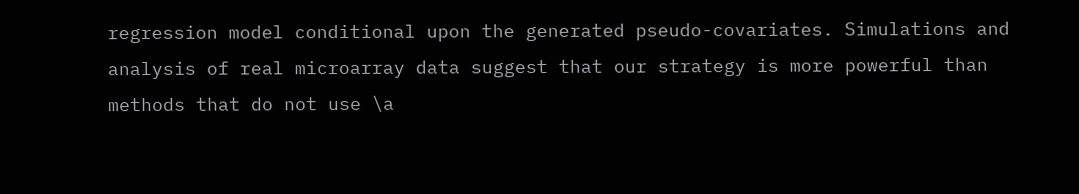regression model conditional upon the generated pseudo-covariates. Simulations and analysis of real microarray data suggest that our strategy is more powerful than methods that do not use \a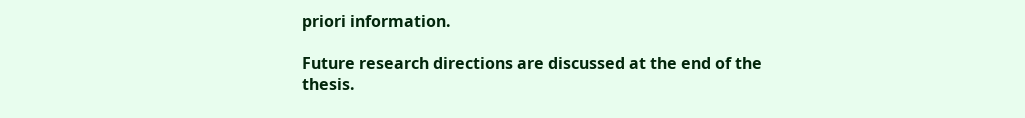priori information.

Future research directions are discussed at the end of the thesis.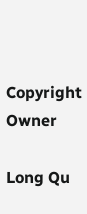Copyright Owner

Long Qu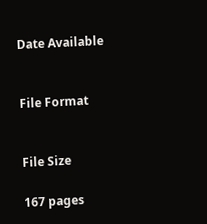Date Available


File Format


File Size

167 pages